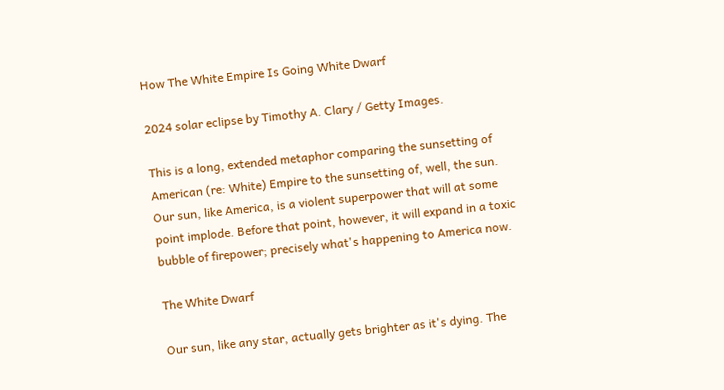How The White Empire Is Going White Dwarf

2024 solar eclipse by Timothy A. Clary / Getty Images.

This is a long, extended metaphor comparing the sunsetting of American (re: White) Empire to the sunsetting of, well, the sun. Our sun, like America, is a violent superpower that will at some point implode. Before that point, however, it will expand in a toxic bubble of firepower; precisely what's happening to America now.

The White Dwarf

Our sun, like any star, actually gets brighter as it's dying. The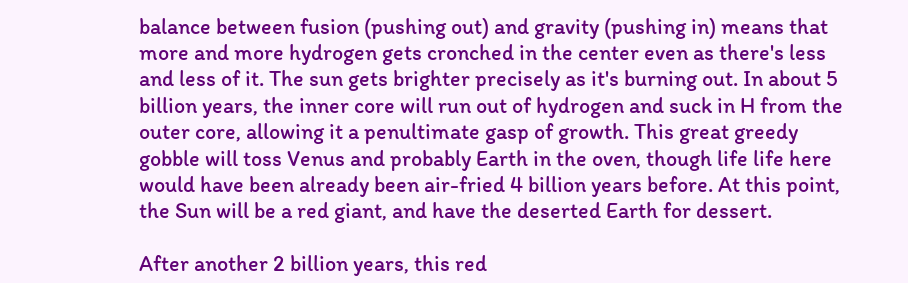balance between fusion (pushing out) and gravity (pushing in) means that more and more hydrogen gets cronched in the center even as there's less and less of it. The sun gets brighter precisely as it's burning out. In about 5 billion years, the inner core will run out of hydrogen and suck in H from the outer core, allowing it a penultimate gasp of growth. This great greedy gobble will toss Venus and probably Earth in the oven, though life life here would have been already been air-fried 4 billion years before. At this point, the Sun will be a red giant, and have the deserted Earth for dessert.

After another 2 billion years, this red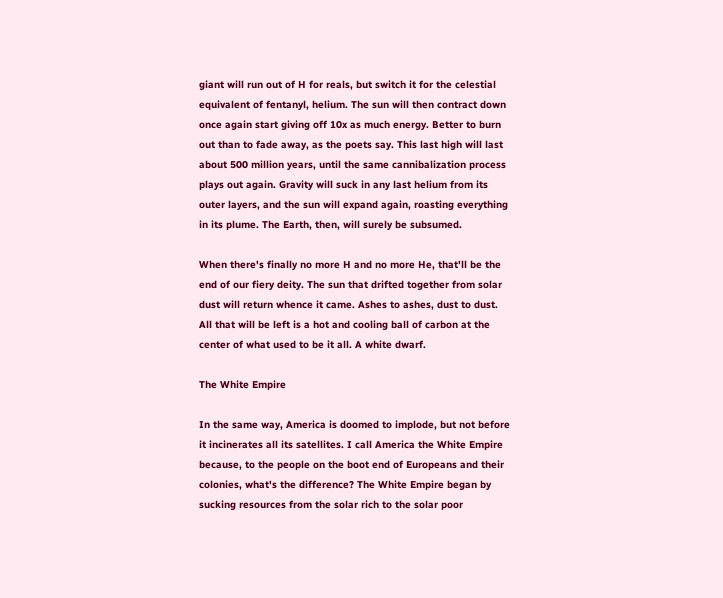giant will run out of H for reals, but switch it for the celestial equivalent of fentanyl, helium. The sun will then contract down once again start giving off 10x as much energy. Better to burn out than to fade away, as the poets say. This last high will last about 500 million years, until the same cannibalization process plays out again. Gravity will suck in any last helium from its outer layers, and the sun will expand again, roasting everything in its plume. The Earth, then, will surely be subsumed.

When there's finally no more H and no more He, that'll be the end of our fiery deity. The sun that drifted together from solar dust will return whence it came. Ashes to ashes, dust to dust. All that will be left is a hot and cooling ball of carbon at the center of what used to be it all. A white dwarf.

The White Empire

In the same way, America is doomed to implode, but not before it incinerates all its satellites. I call America the White Empire because, to the people on the boot end of Europeans and their colonies, what's the difference? The White Empire began by sucking resources from the solar rich to the solar poor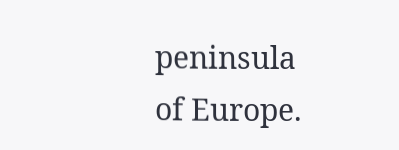peninsula of Europe.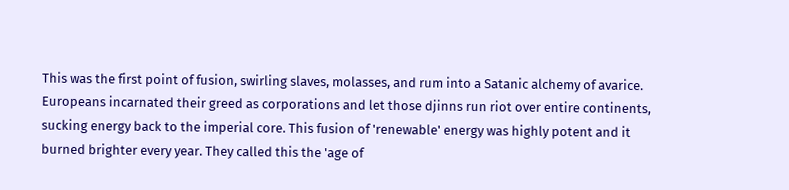This was the first point of fusion, swirling slaves, molasses, and rum into a Satanic alchemy of avarice. Europeans incarnated their greed as corporations and let those djinns run riot over entire continents, sucking energy back to the imperial core. This fusion of 'renewable' energy was highly potent and it burned brighter every year. They called this the 'age of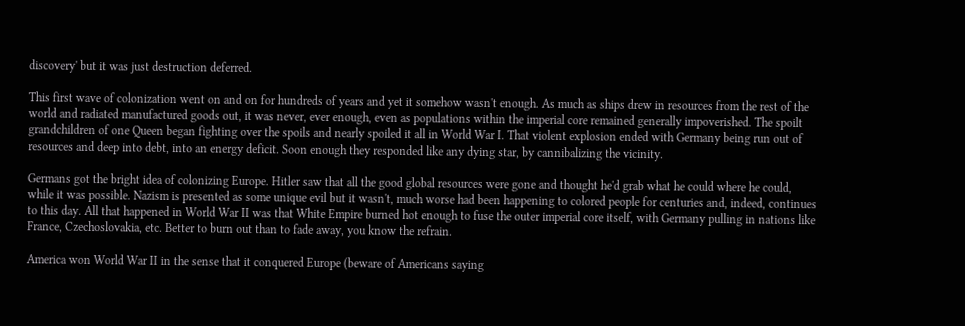discovery' but it was just destruction deferred.

This first wave of colonization went on and on for hundreds of years and yet it somehow wasn't enough. As much as ships drew in resources from the rest of the world and radiated manufactured goods out, it was never, ever enough, even as populations within the imperial core remained generally impoverished. The spoilt grandchildren of one Queen began fighting over the spoils and nearly spoiled it all in World War I. That violent explosion ended with Germany being run out of resources and deep into debt, into an energy deficit. Soon enough they responded like any dying star, by cannibalizing the vicinity.

Germans got the bright idea of colonizing Europe. Hitler saw that all the good global resources were gone and thought he'd grab what he could where he could, while it was possible. Nazism is presented as some unique evil but it wasn't, much worse had been happening to colored people for centuries and, indeed, continues to this day. All that happened in World War II was that White Empire burned hot enough to fuse the outer imperial core itself, with Germany pulling in nations like France, Czechoslovakia, etc. Better to burn out than to fade away, you know the refrain.

America won World War II in the sense that it conquered Europe (beware of Americans saying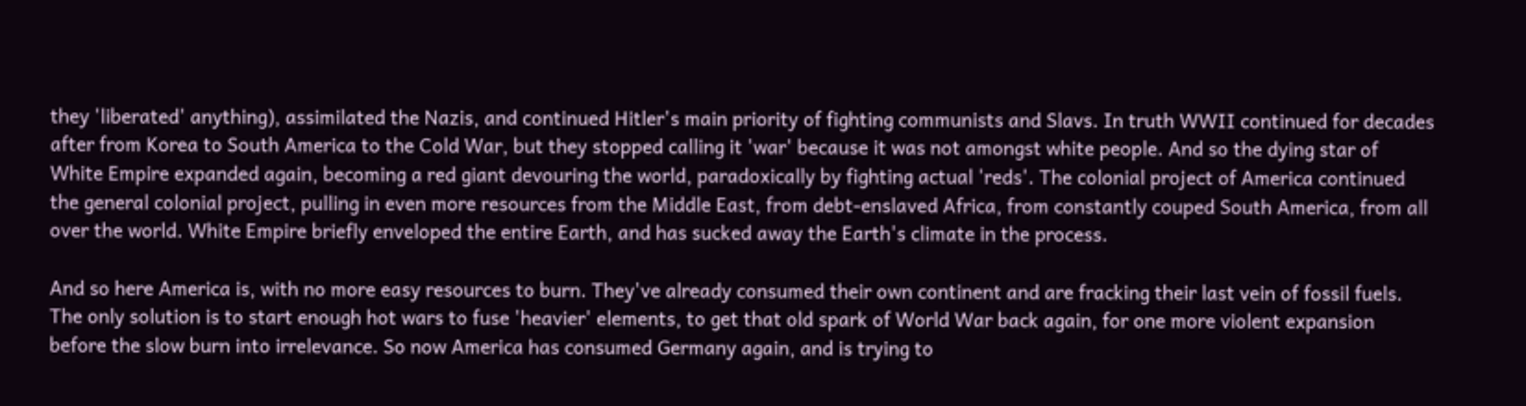they 'liberated' anything), assimilated the Nazis, and continued Hitler's main priority of fighting communists and Slavs. In truth WWII continued for decades after from Korea to South America to the Cold War, but they stopped calling it 'war' because it was not amongst white people. And so the dying star of White Empire expanded again, becoming a red giant devouring the world, paradoxically by fighting actual 'reds'. The colonial project of America continued the general colonial project, pulling in even more resources from the Middle East, from debt-enslaved Africa, from constantly couped South America, from all over the world. White Empire briefly enveloped the entire Earth, and has sucked away the Earth's climate in the process.

And so here America is, with no more easy resources to burn. They've already consumed their own continent and are fracking their last vein of fossil fuels. The only solution is to start enough hot wars to fuse 'heavier' elements, to get that old spark of World War back again, for one more violent expansion before the slow burn into irrelevance. So now America has consumed Germany again, and is trying to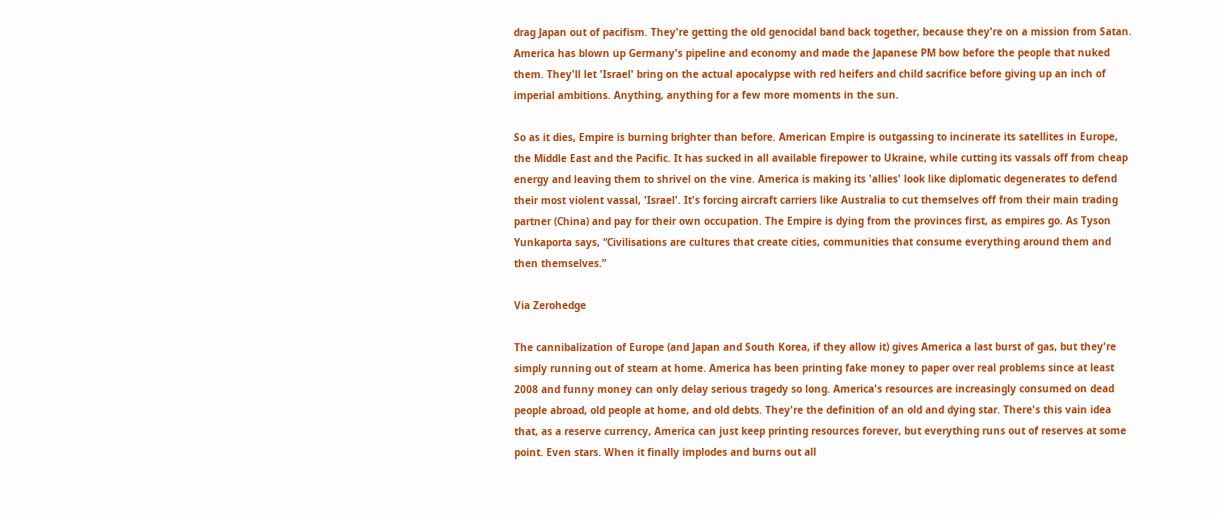drag Japan out of pacifism. They're getting the old genocidal band back together, because they're on a mission from Satan. America has blown up Germany's pipeline and economy and made the Japanese PM bow before the people that nuked them. They'll let 'Israel' bring on the actual apocalypse with red heifers and child sacrifice before giving up an inch of imperial ambitions. Anything, anything for a few more moments in the sun.

So as it dies, Empire is burning brighter than before. American Empire is outgassing to incinerate its satellites in Europe, the Middle East and the Pacific. It has sucked in all available firepower to Ukraine, while cutting its vassals off from cheap energy and leaving them to shrivel on the vine. America is making its 'allies' look like diplomatic degenerates to defend their most violent vassal, 'Israel'. It's forcing aircraft carriers like Australia to cut themselves off from their main trading partner (China) and pay for their own occupation. The Empire is dying from the provinces first, as empires go. As Tyson Yunkaporta says, “Civilisations are cultures that create cities, communities that consume everything around them and then themselves.”

Via Zerohedge

The cannibalization of Europe (and Japan and South Korea, if they allow it) gives America a last burst of gas, but they're simply running out of steam at home. America has been printing fake money to paper over real problems since at least 2008 and funny money can only delay serious tragedy so long. America's resources are increasingly consumed on dead people abroad, old people at home, and old debts. They're the definition of an old and dying star. There's this vain idea that, as a reserve currency, America can just keep printing resources forever, but everything runs out of reserves at some point. Even stars. When it finally implodes and burns out all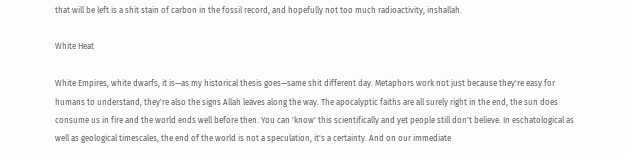that will be left is a shit stain of carbon in the fossil record, and hopefully not too much radioactivity, inshallah.

White Heat

White Empires, white dwarfs, it is—as my historical thesis goes—same shit different day. Metaphors work not just because they're easy for humans to understand, they're also the signs Allah leaves along the way. The apocalyptic faiths are all surely right in the end, the sun does consume us in fire and the world ends well before then. You can 'know' this scientifically and yet people still don't believe. In eschatological as well as geological timescales, the end of the world is not a speculation, it's a certainty. And on our immediate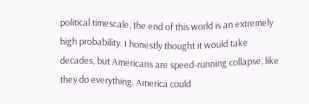political timescale, the end of this world is an extremely high probability. I honestly thought it would take decades, but Americans are speed-running collapse, like they do everything. America could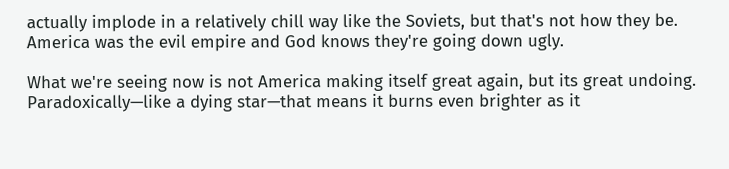actually implode in a relatively chill way like the Soviets, but that's not how they be. America was the evil empire and God knows they're going down ugly.

What we're seeing now is not America making itself great again, but its great undoing. Paradoxically—like a dying star—that means it burns even brighter as it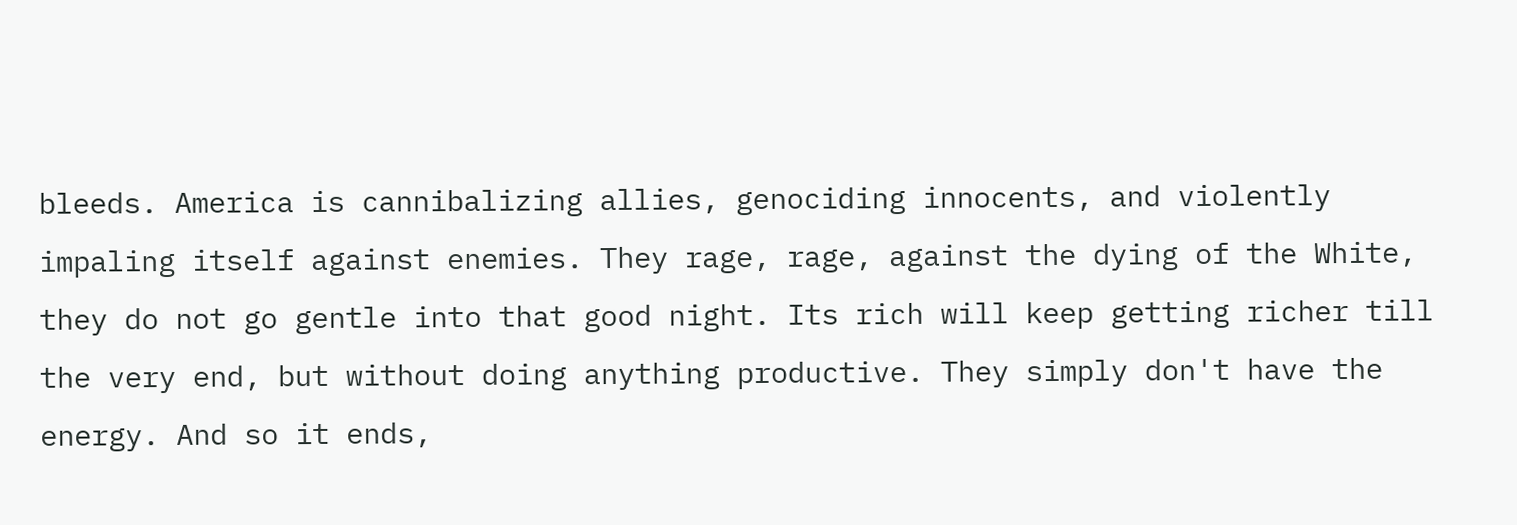bleeds. America is cannibalizing allies, genociding innocents, and violently impaling itself against enemies. They rage, rage, against the dying of the White, they do not go gentle into that good night. Its rich will keep getting richer till the very end, but without doing anything productive. They simply don't have the energy. And so it ends,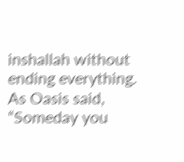inshallah without ending everything. As Oasis said, “Someday you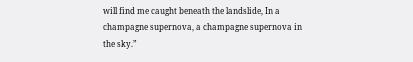will find me caught beneath the landslide, In a champagne supernova, a champagne supernova in the sky.”